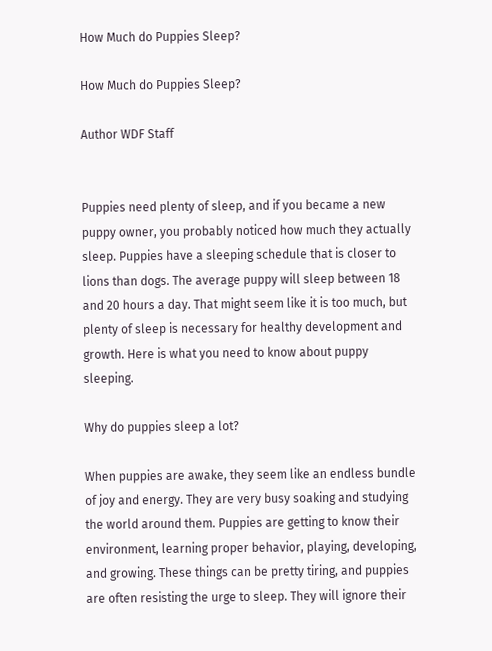How Much do Puppies Sleep?

How Much do Puppies Sleep?

Author WDF Staff


Puppies need plenty of sleep, and if you became a new puppy owner, you probably noticed how much they actually sleep. Puppies have a sleeping schedule that is closer to lions than dogs. The average puppy will sleep between 18 and 20 hours a day. That might seem like it is too much, but plenty of sleep is necessary for healthy development and growth. Here is what you need to know about puppy sleeping.

Why do puppies sleep a lot?

When puppies are awake, they seem like an endless bundle of joy and energy. They are very busy soaking and studying the world around them. Puppies are getting to know their environment, learning proper behavior, playing, developing, and growing. These things can be pretty tiring, and puppies are often resisting the urge to sleep. They will ignore their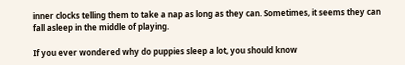inner clocks telling them to take a nap as long as they can. Sometimes, it seems they can fall asleep in the middle of playing.

If you ever wondered why do puppies sleep a lot, you should know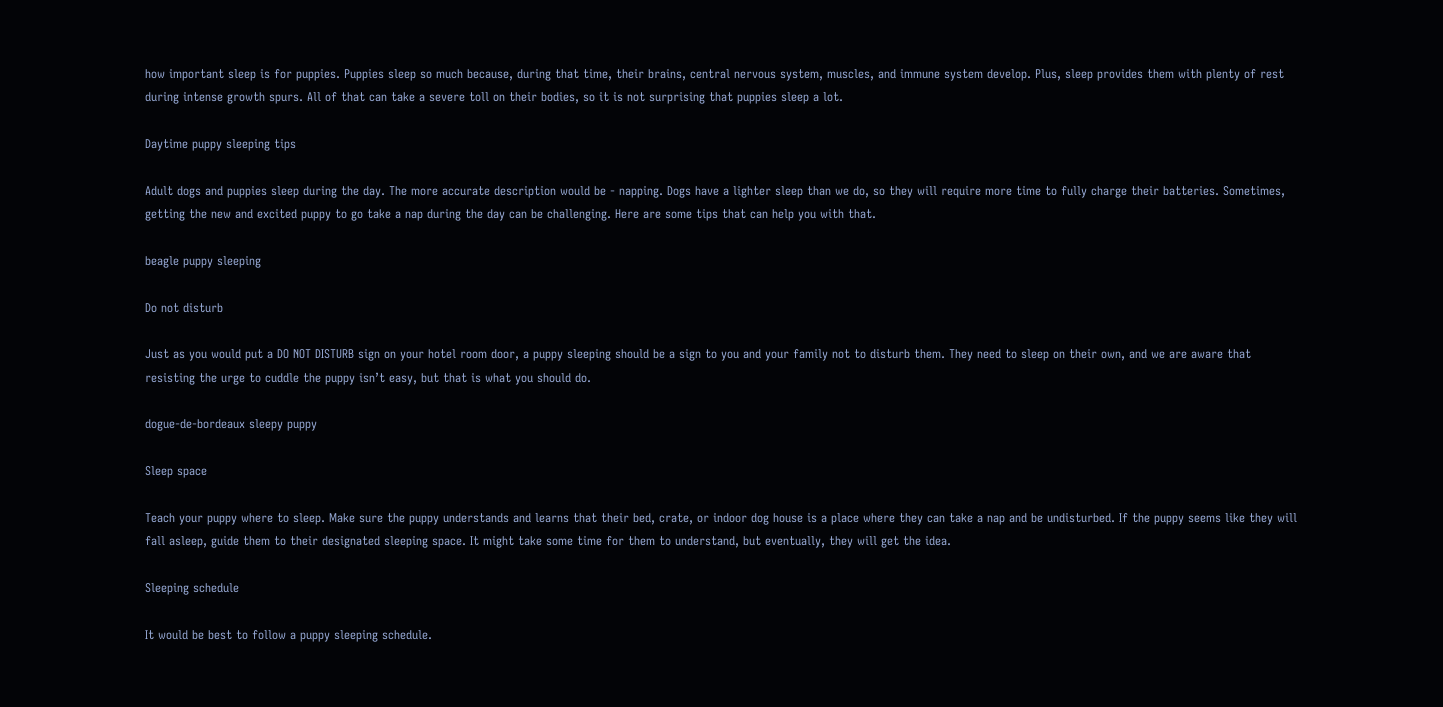how important sleep is for puppies. Puppies sleep so much because, during that time, their brains, central nervous system, muscles, and immune system develop. Plus, sleep provides them with plenty of rest during intense growth spurs. All of that can take a severe toll on their bodies, so it is not surprising that puppies sleep a lot.

Daytime puppy sleeping tips

Adult dogs and puppies sleep during the day. The more accurate description would be - napping. Dogs have a lighter sleep than we do, so they will require more time to fully charge their batteries. Sometimes, getting the new and excited puppy to go take a nap during the day can be challenging. Here are some tips that can help you with that.

beagle puppy sleeping

Do not disturb

Just as you would put a DO NOT DISTURB sign on your hotel room door, a puppy sleeping should be a sign to you and your family not to disturb them. They need to sleep on their own, and we are aware that resisting the urge to cuddle the puppy isn’t easy, but that is what you should do.

dogue-de-bordeaux sleepy puppy

Sleep space

Teach your puppy where to sleep. Make sure the puppy understands and learns that their bed, crate, or indoor dog house is a place where they can take a nap and be undisturbed. If the puppy seems like they will fall asleep, guide them to their designated sleeping space. It might take some time for them to understand, but eventually, they will get the idea.

Sleeping schedule

It would be best to follow a puppy sleeping schedule.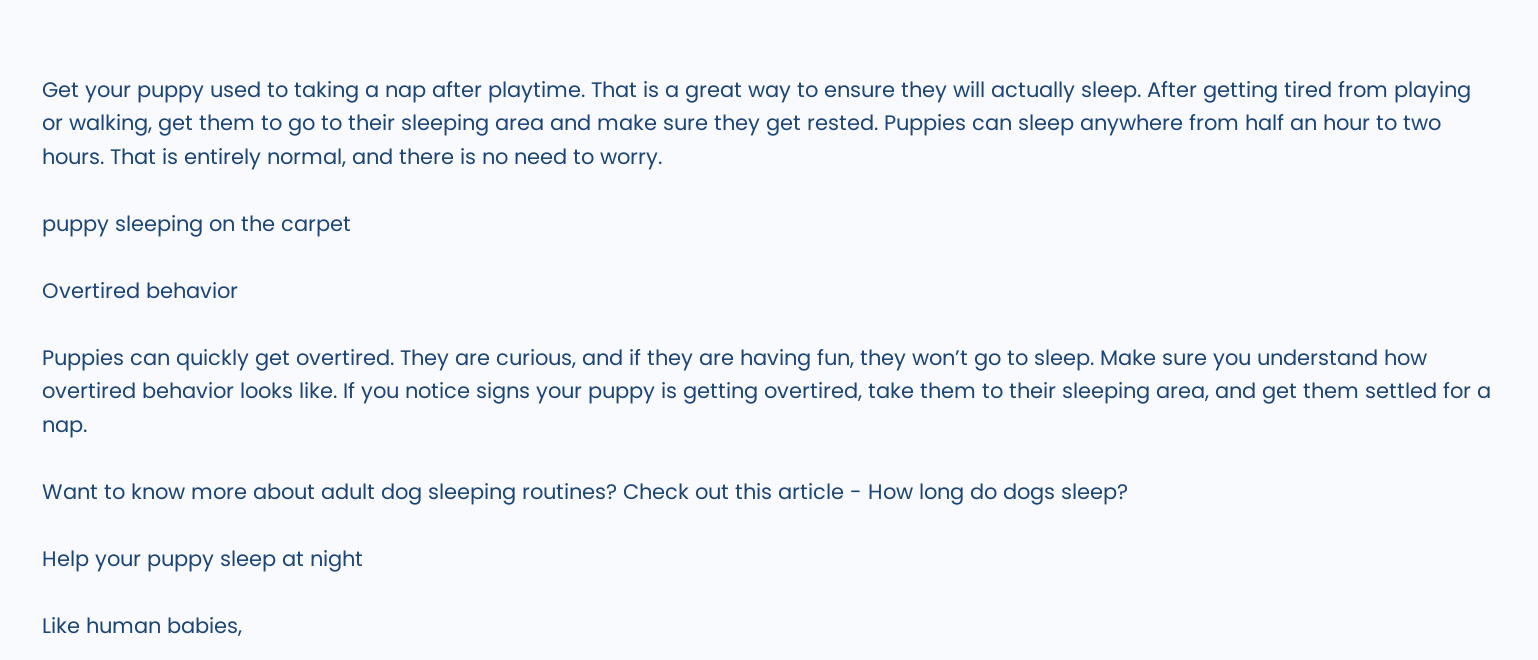Get your puppy used to taking a nap after playtime. That is a great way to ensure they will actually sleep. After getting tired from playing or walking, get them to go to their sleeping area and make sure they get rested. Puppies can sleep anywhere from half an hour to two hours. That is entirely normal, and there is no need to worry.

puppy sleeping on the carpet

Overtired behavior

Puppies can quickly get overtired. They are curious, and if they are having fun, they won’t go to sleep. Make sure you understand how overtired behavior looks like. If you notice signs your puppy is getting overtired, take them to their sleeping area, and get them settled for a nap.

Want to know more about adult dog sleeping routines? Check out this article - How long do dogs sleep?

Help your puppy sleep at night

Like human babies,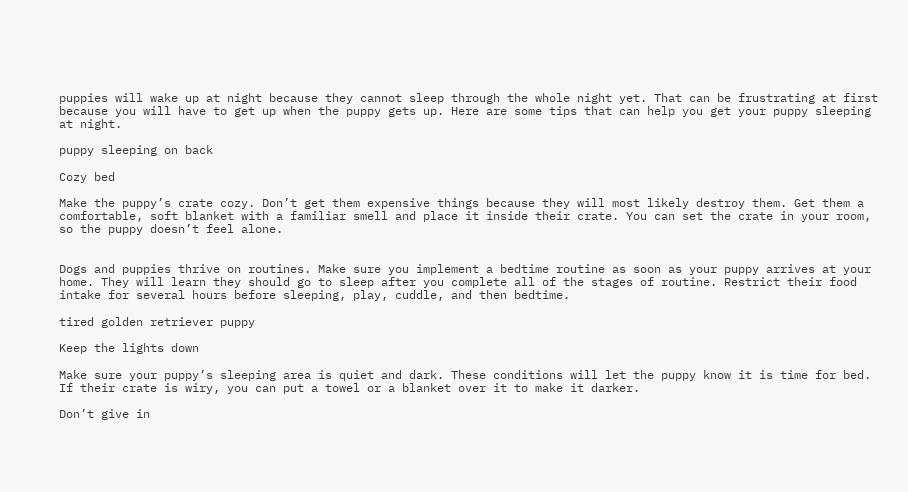puppies will wake up at night because they cannot sleep through the whole night yet. That can be frustrating at first because you will have to get up when the puppy gets up. Here are some tips that can help you get your puppy sleeping at night.

puppy sleeping on back

Cozy bed

Make the puppy’s crate cozy. Don’t get them expensive things because they will most likely destroy them. Get them a comfortable, soft blanket with a familiar smell and place it inside their crate. You can set the crate in your room, so the puppy doesn’t feel alone.


Dogs and puppies thrive on routines. Make sure you implement a bedtime routine as soon as your puppy arrives at your home. They will learn they should go to sleep after you complete all of the stages of routine. Restrict their food intake for several hours before sleeping, play, cuddle, and then bedtime.

tired golden retriever puppy

Keep the lights down

Make sure your puppy’s sleeping area is quiet and dark. These conditions will let the puppy know it is time for bed. If their crate is wiry, you can put a towel or a blanket over it to make it darker.

Don’t give in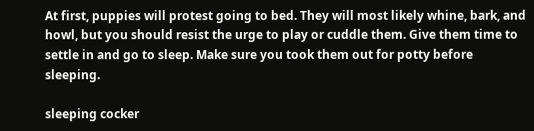At first, puppies will protest going to bed. They will most likely whine, bark, and howl, but you should resist the urge to play or cuddle them. Give them time to settle in and go to sleep. Make sure you took them out for potty before sleeping.

sleeping cocker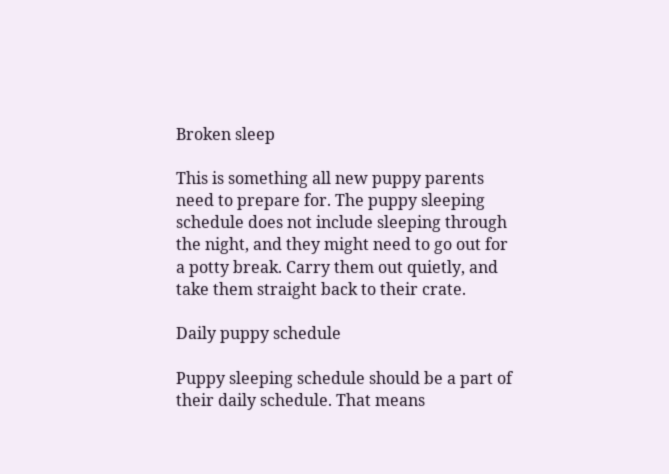Broken sleep

This is something all new puppy parents need to prepare for. The puppy sleeping schedule does not include sleeping through the night, and they might need to go out for a potty break. Carry them out quietly, and take them straight back to their crate.

Daily puppy schedule

Puppy sleeping schedule should be a part of their daily schedule. That means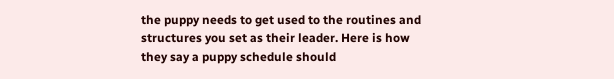the puppy needs to get used to the routines and structures you set as their leader. Here is how they say a puppy schedule should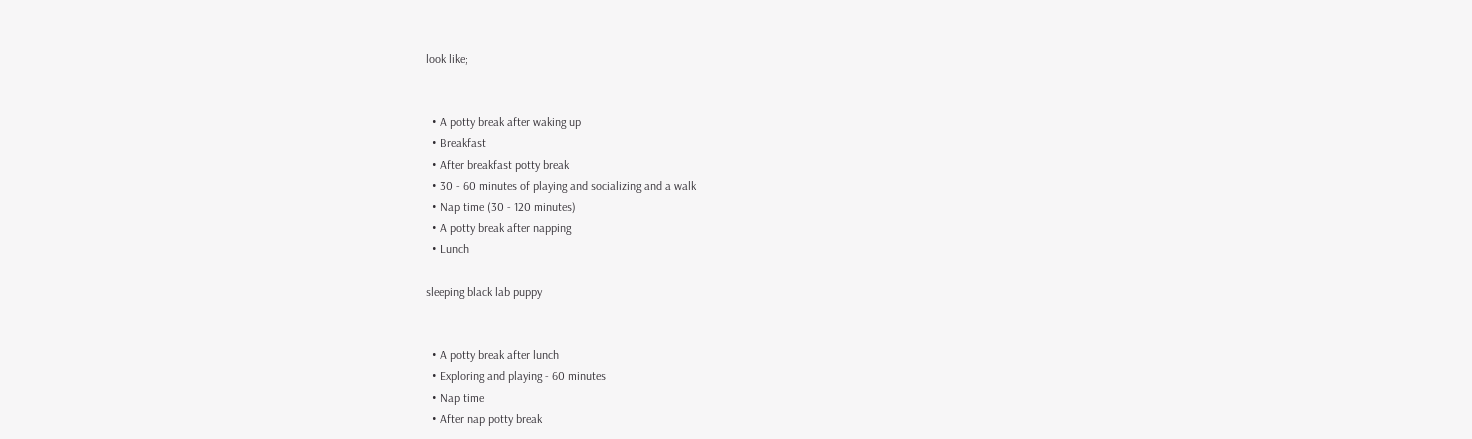look like;


  • A potty break after waking up
  • Breakfast
  • After breakfast potty break
  • 30 - 60 minutes of playing and socializing and a walk
  • Nap time (30 - 120 minutes)
  • A potty break after napping
  • Lunch

sleeping black lab puppy


  • A potty break after lunch
  • Exploring and playing - 60 minutes
  • Nap time
  • After nap potty break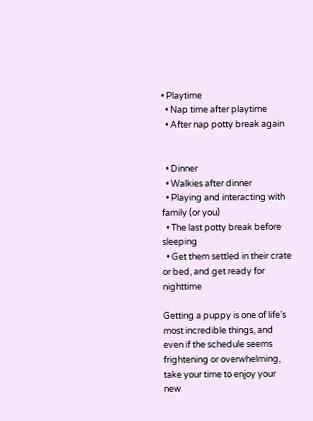• Playtime
  • Nap time after playtime
  • After nap potty break again


  • Dinner
  • Walkies after dinner
  • Playing and interacting with family (or you)
  • The last potty break before sleeping
  • Get them settled in their crate or bed, and get ready for nighttime

Getting a puppy is one of life’s most incredible things, and even if the schedule seems frightening or overwhelming, take your time to enjoy your new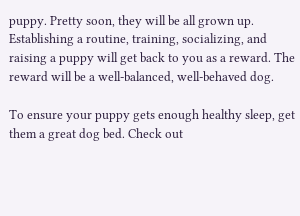puppy. Pretty soon, they will be all grown up. Establishing a routine, training, socializing, and raising a puppy will get back to you as a reward. The reward will be a well-balanced, well-behaved dog.

To ensure your puppy gets enough healthy sleep, get them a great dog bed. Check out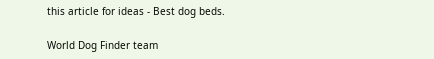this article for ideas - Best dog beds.

World Dog Finder team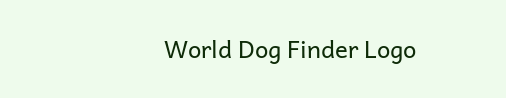World Dog Finder Logo